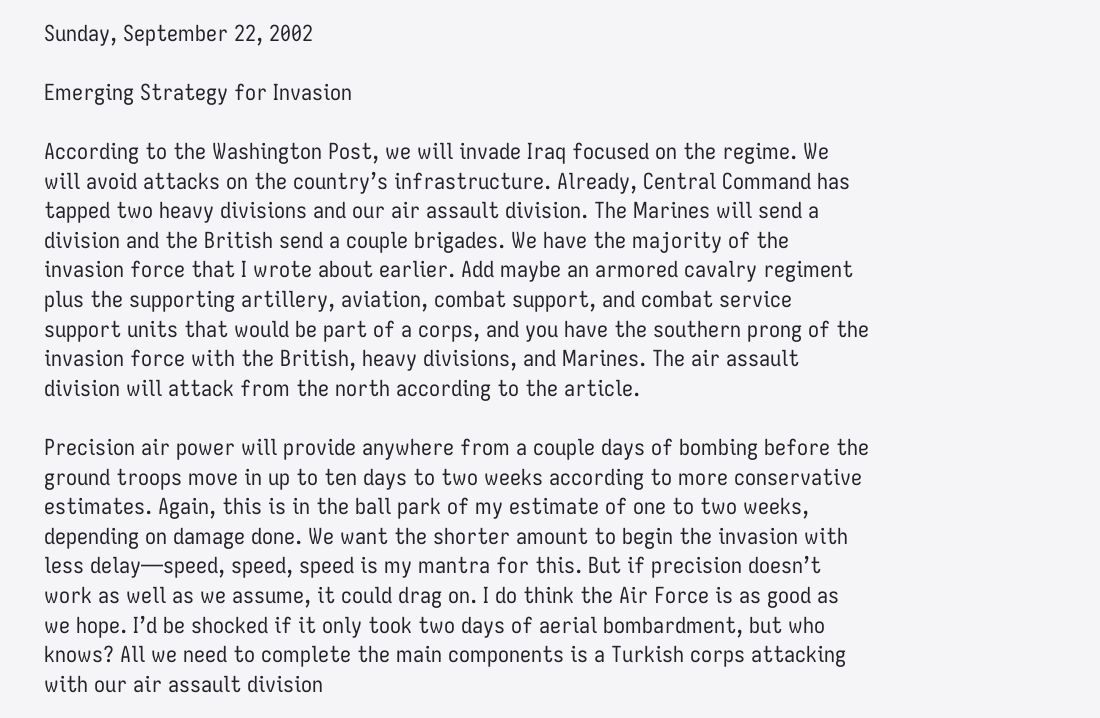Sunday, September 22, 2002

Emerging Strategy for Invasion

According to the Washington Post, we will invade Iraq focused on the regime. We will avoid attacks on the country’s infrastructure. Already, Central Command has tapped two heavy divisions and our air assault division. The Marines will send a division and the British send a couple brigades. We have the majority of the invasion force that I wrote about earlier. Add maybe an armored cavalry regiment plus the supporting artillery, aviation, combat support, and combat service support units that would be part of a corps, and you have the southern prong of the invasion force with the British, heavy divisions, and Marines. The air assault division will attack from the north according to the article.

Precision air power will provide anywhere from a couple days of bombing before the ground troops move in up to ten days to two weeks according to more conservative estimates. Again, this is in the ball park of my estimate of one to two weeks, depending on damage done. We want the shorter amount to begin the invasion with less delay—speed, speed, speed is my mantra for this. But if precision doesn’t work as well as we assume, it could drag on. I do think the Air Force is as good as we hope. I’d be shocked if it only took two days of aerial bombardment, but who knows? All we need to complete the main components is a Turkish corps attacking with our air assault division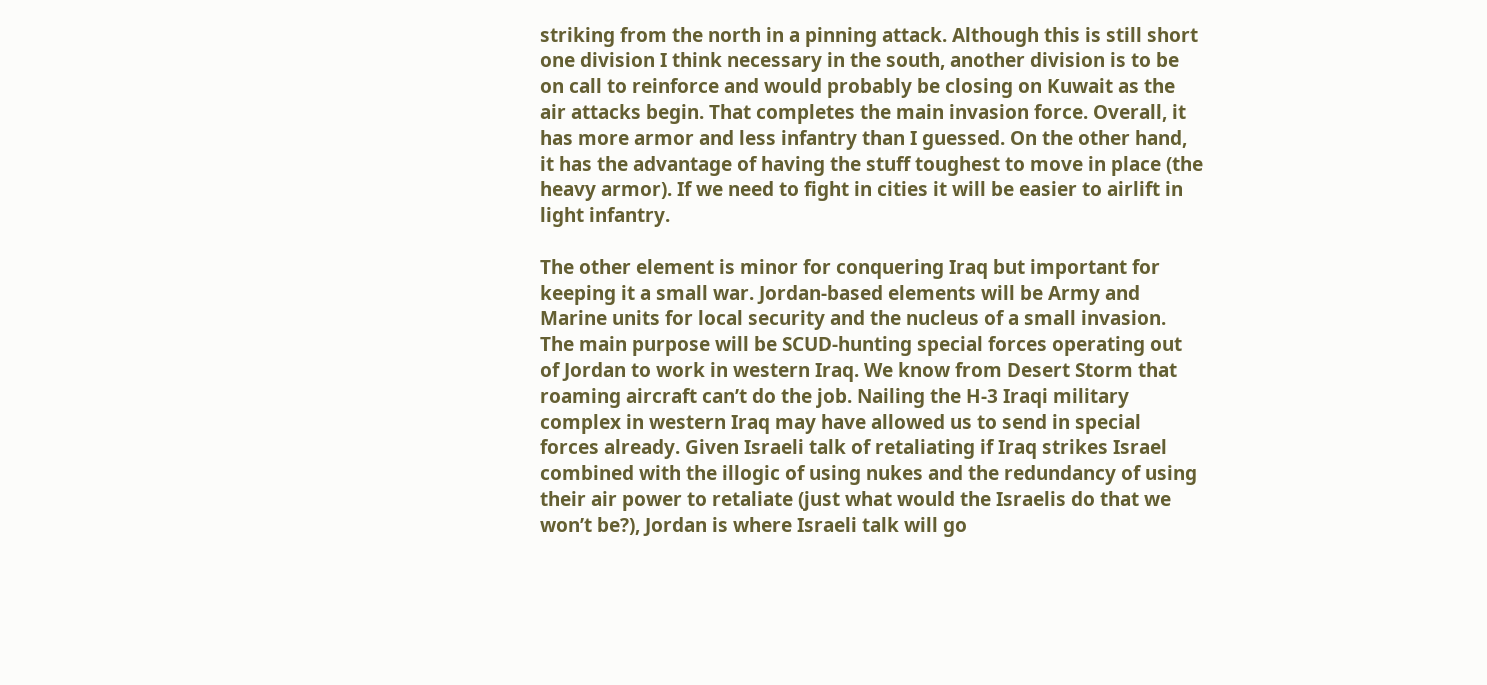striking from the north in a pinning attack. Although this is still short one division I think necessary in the south, another division is to be on call to reinforce and would probably be closing on Kuwait as the air attacks begin. That completes the main invasion force. Overall, it has more armor and less infantry than I guessed. On the other hand, it has the advantage of having the stuff toughest to move in place (the heavy armor). If we need to fight in cities it will be easier to airlift in light infantry.

The other element is minor for conquering Iraq but important for keeping it a small war. Jordan-based elements will be Army and Marine units for local security and the nucleus of a small invasion. The main purpose will be SCUD-hunting special forces operating out of Jordan to work in western Iraq. We know from Desert Storm that roaming aircraft can’t do the job. Nailing the H-3 Iraqi military complex in western Iraq may have allowed us to send in special forces already. Given Israeli talk of retaliating if Iraq strikes Israel combined with the illogic of using nukes and the redundancy of using their air power to retaliate (just what would the Israelis do that we won’t be?), Jordan is where Israeli talk will go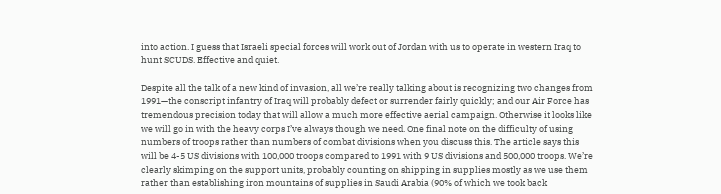into action. I guess that Israeli special forces will work out of Jordan with us to operate in western Iraq to hunt SCUDS. Effective and quiet.

Despite all the talk of a new kind of invasion, all we’re really talking about is recognizing two changes from 1991—the conscript infantry of Iraq will probably defect or surrender fairly quickly; and our Air Force has tremendous precision today that will allow a much more effective aerial campaign. Otherwise it looks like we will go in with the heavy corps I’ve always though we need. One final note on the difficulty of using numbers of troops rather than numbers of combat divisions when you discuss this. The article says this will be 4-5 US divisions with 100,000 troops compared to 1991 with 9 US divisions and 500,000 troops. We’re clearly skimping on the support units, probably counting on shipping in supplies mostly as we use them rather than establishing iron mountains of supplies in Saudi Arabia (90% of which we took back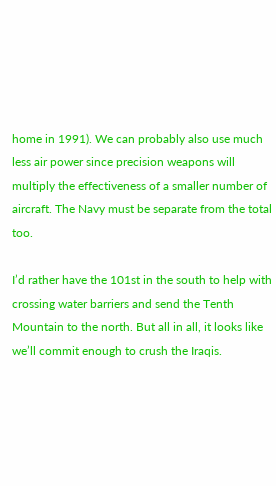home in 1991). We can probably also use much less air power since precision weapons will multiply the effectiveness of a smaller number of aircraft. The Navy must be separate from the total too.

I’d rather have the 101st in the south to help with crossing water barriers and send the Tenth Mountain to the north. But all in all, it looks like we’ll commit enough to crush the Iraqis.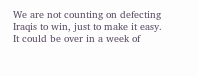We are not counting on defecting Iraqis to win, just to make it easy. It could be over in a week of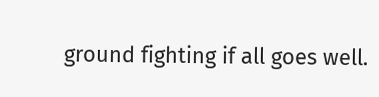ground fighting if all goes well.